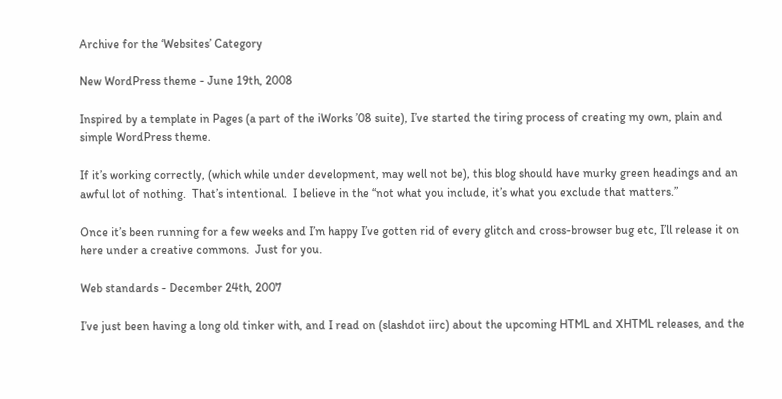Archive for the ‘Websites’ Category

New WordPress theme - June 19th, 2008

Inspired by a template in Pages (a part of the iWorks ’08 suite), I’ve started the tiring process of creating my own, plain and simple WordPress theme.

If it’s working correctly, (which while under development, may well not be), this blog should have murky green headings and an awful lot of nothing.  That’s intentional.  I believe in the “not what you include, it’s what you exclude that matters.”

Once it’s been running for a few weeks and I’m happy I’ve gotten rid of every glitch and cross-browser bug etc, I’ll release it on here under a creative commons.  Just for you.

Web standards - December 24th, 2007

I’ve just been having a long old tinker with, and I read on (slashdot iirc) about the upcoming HTML and XHTML releases, and the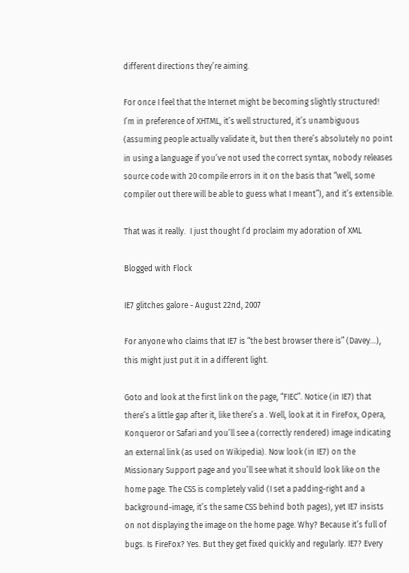different directions they’re aiming.

For once I feel that the Internet might be becoming slightly structured!  I’m in preference of XHTML, it’s well structured, it’s unambiguous (assuming people actually validate it, but then there’s absolutely no point in using a language if you’ve not used the correct syntax, nobody releases source code with 20 compile errors in it on the basis that “well, some compiler out there will be able to guess what I meant”), and it’s extensible.

That was it really.  I just thought I’d proclaim my adoration of XML

Blogged with Flock

IE7 glitches galore - August 22nd, 2007

For anyone who claims that IE7 is “the best browser there is” (Davey…), this might just put it in a different light.

Goto and look at the first link on the page, “FIEC”. Notice (in IE7) that there’s a little gap after it, like there’s a . Well, look at it in FireFox, Opera, Konqueror or Safari and you’ll see a (correctly rendered) image indicating an external link (as used on Wikipedia). Now look (in IE7) on the Missionary Support page and you’ll see what it should look like on the home page. The CSS is completely valid (I set a padding-right and a background-image, it’s the same CSS behind both pages), yet IE7 insists on not displaying the image on the home page. Why? Because it’s full of bugs. Is FireFox? Yes. But they get fixed quickly and regularly. IE7? Every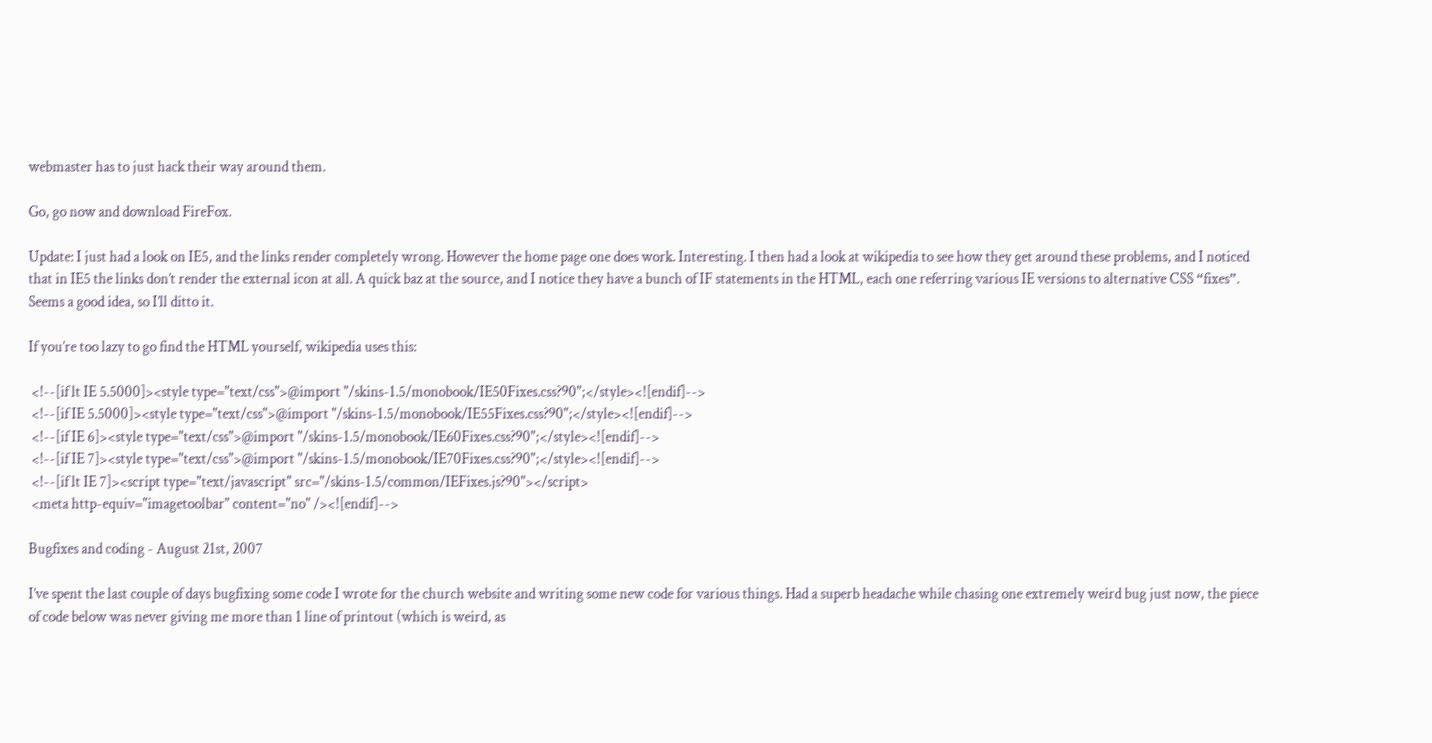webmaster has to just hack their way around them.

Go, go now and download FireFox.

Update: I just had a look on IE5, and the links render completely wrong. However the home page one does work. Interesting. I then had a look at wikipedia to see how they get around these problems, and I noticed that in IE5 the links don’t render the external icon at all. A quick baz at the source, and I notice they have a bunch of IF statements in the HTML, each one referring various IE versions to alternative CSS “fixes”. Seems a good idea, so I’ll ditto it.

If you’re too lazy to go find the HTML yourself, wikipedia uses this:

 <!--[if lt IE 5.5000]><style type="text/css">@import "/skins-1.5/monobook/IE50Fixes.css?90";</style><![endif]-->
 <!--[if IE 5.5000]><style type="text/css">@import "/skins-1.5/monobook/IE55Fixes.css?90";</style><![endif]-->
 <!--[if IE 6]><style type="text/css">@import "/skins-1.5/monobook/IE60Fixes.css?90";</style><![endif]-->
 <!--[if IE 7]><style type="text/css">@import "/skins-1.5/monobook/IE70Fixes.css?90";</style><![endif]-->
 <!--[if lt IE 7]><script type="text/javascript" src="/skins-1.5/common/IEFixes.js?90"></script>
 <meta http-equiv="imagetoolbar" content="no" /><![endif]-->

Bugfixes and coding - August 21st, 2007

I’ve spent the last couple of days bugfixing some code I wrote for the church website and writing some new code for various things. Had a superb headache while chasing one extremely weird bug just now, the piece of code below was never giving me more than 1 line of printout (which is weird, as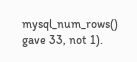mysql_num_rows() gave 33, not 1).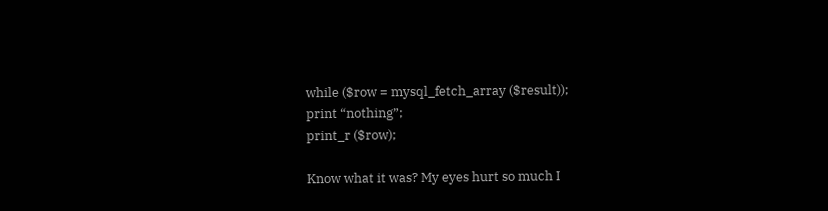while ($row = mysql_fetch_array ($result));
print “nothing”;
print_r ($row);

Know what it was? My eyes hurt so much I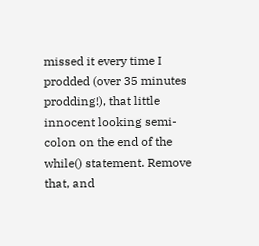missed it every time I prodded (over 35 minutes prodding!), that little innocent looking semi-colon on the end of the while() statement. Remove that, and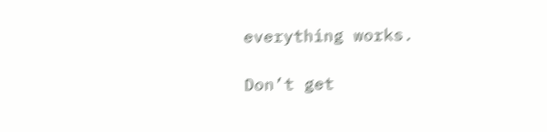everything works.

Don’t get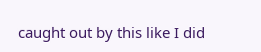caught out by this like I did